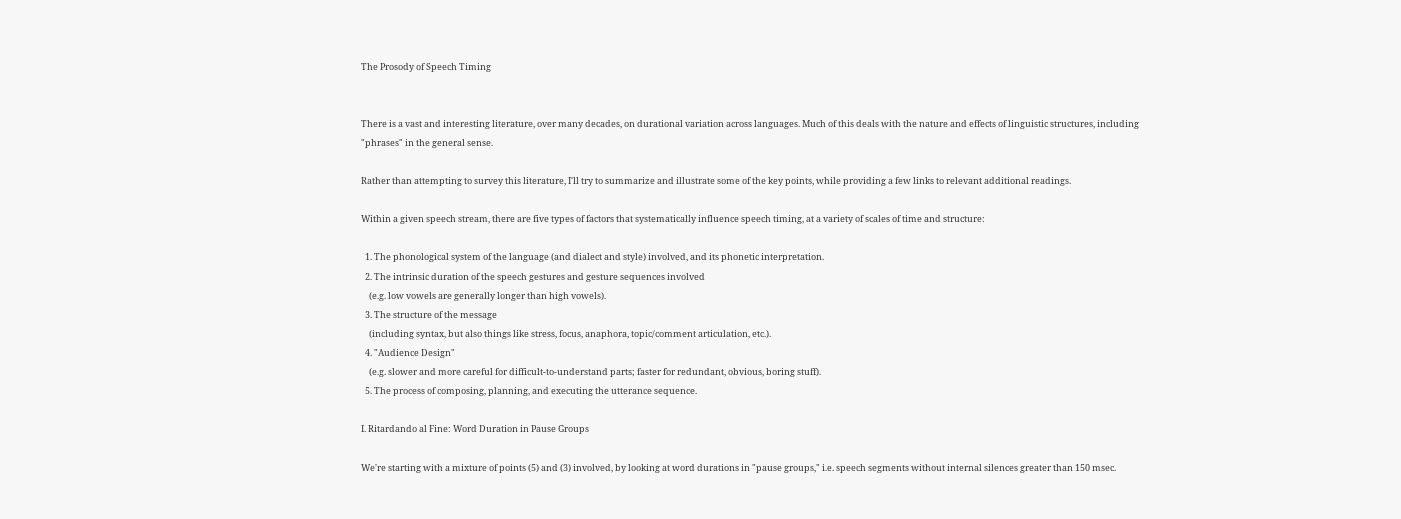The Prosody of Speech Timing


There is a vast and interesting literature, over many decades, on durational variation across languages. Much of this deals with the nature and effects of linguistic structures, including "phrases" in the general sense.

Rather than attempting to survey this literature, I'll try to summarize and illustrate some of the key points, while providing a few links to relevant additional readings.

Within a given speech stream, there are five types of factors that systematically influence speech timing, at a variety of scales of time and structure:

  1. The phonological system of the language (and dialect and style) involved, and its phonetic interpretation.
  2. The intrinsic duration of the speech gestures and gesture sequences involved
    (e.g. low vowels are generally longer than high vowels).
  3. The structure of the message
    (including syntax, but also things like stress, focus, anaphora, topic/comment articulation, etc.).
  4. "Audience Design"
    (e.g. slower and more careful for difficult-to-understand parts; faster for redundant, obvious, boring stuff).
  5. The process of composing, planning, and executing the utterance sequence.

I. Ritardando al Fine: Word Duration in Pause Groups

We're starting with a mixture of points (5) and (3) involved, by looking at word durations in "pause groups," i.e. speech segments without internal silences greater than 150 msec.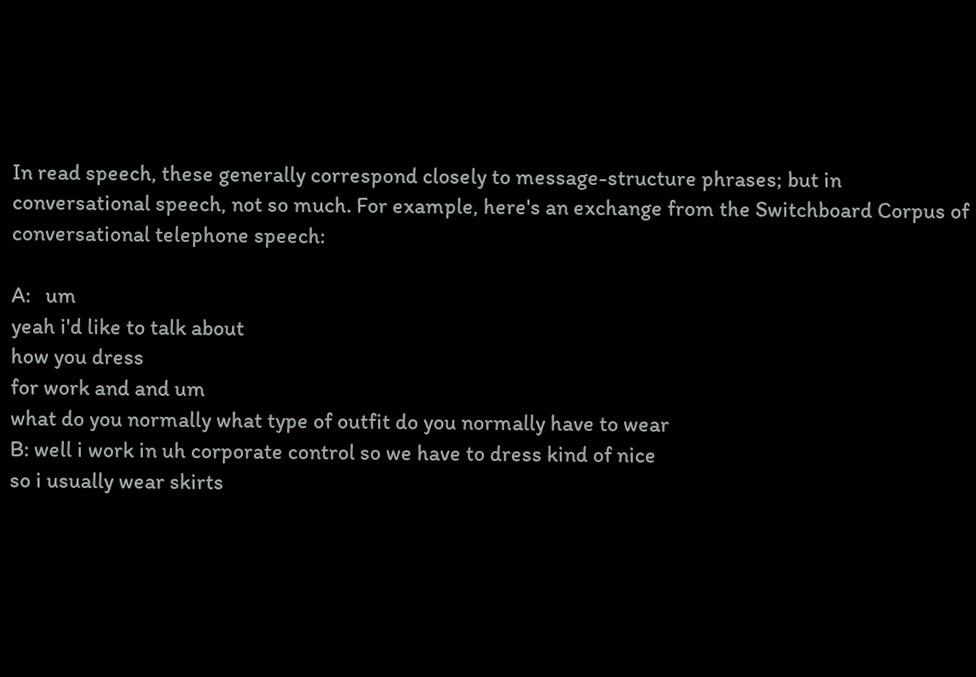In read speech, these generally correspond closely to message-structure phrases; but in conversational speech, not so much. For example, here's an exchange from the Switchboard Corpus of conversational telephone speech:

A:   um
yeah i'd like to talk about
how you dress
for work and and um
what do you normally what type of outfit do you normally have to wear
B: well i work in uh corporate control so we have to dress kind of nice
so i usually wear skirts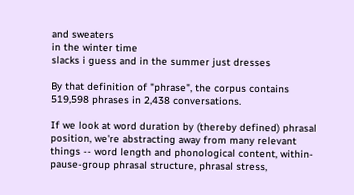and sweaters
in the winter time
slacks i guess and in the summer just dresses

By that definition of "phrase", the corpus contains 519,598 phrases in 2,438 conversations.

If we look at word duration by (thereby defined) phrasal position, we're abstracting away from many relevant things -- word length and phonological content, within-pause-group phrasal structure, phrasal stress,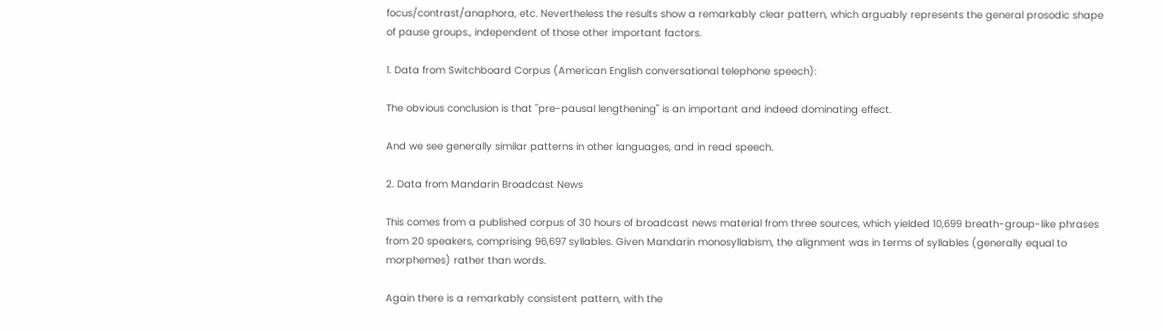focus/contrast/anaphora, etc. Nevertheless the results show a remarkably clear pattern, which arguably represents the general prosodic shape of pause groups., independent of those other important factors.

1. Data from Switchboard Corpus (American English conversational telephone speech):

The obvious conclusion is that "pre-pausal lengthening" is an important and indeed dominating effect.

And we see generally similar patterns in other languages, and in read speech.

2. Data from Mandarin Broadcast News

This comes from a published corpus of 30 hours of broadcast news material from three sources, which yielded 10,699 breath-group-like phrases from 20 speakers, comprising 96,697 syllables. Given Mandarin monosyllabism, the alignment was in terms of syllables (generally equal to morphemes) rather than words.

Again there is a remarkably consistent pattern, with the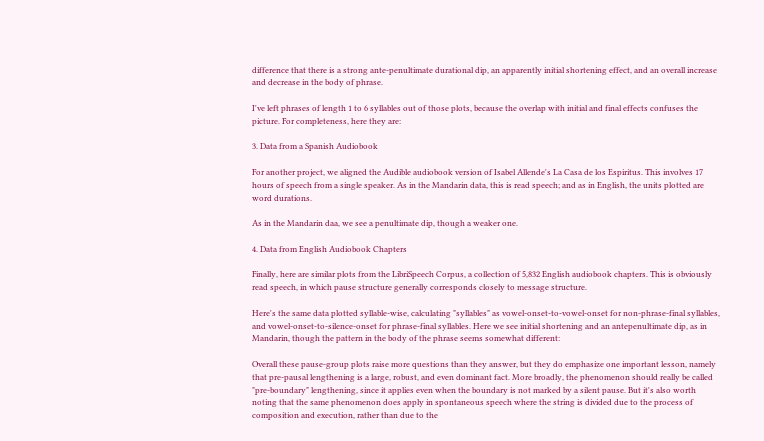difference that there is a strong ante-penultimate durational dip, an apparently initial shortening effect, and an overall increase and decrease in the body of phrase.

I've left phrases of length 1 to 6 syllables out of those plots, because the overlap with initial and final effects confuses the picture. For completeness, here they are:

3. Data from a Spanish Audiobook

For another project, we aligned the Audible audiobook version of Isabel Allende's La Casa de los Espiritus. This involves 17 hours of speech from a single speaker. As in the Mandarin data, this is read speech; and as in English, the units plotted are word durations.

As in the Mandarin daa, we see a penultimate dip, though a weaker one.

4. Data from English Audiobook Chapters

Finally, here are similar plots from the LibriSpeech Corpus, a collection of 5,832 English audiobook chapters. This is obviously read speech, in which pause structure generally corresponds closely to message structure.

Here's the same data plotted syllable-wise, calculating "syllables" as vowel-onset-to-vowel-onset for non-phrase-final syllables, and vowel-onset-to-silence-onset for phrase-final syllables. Here we see initial shortening and an antepenultimate dip, as in Mandarin, though the pattern in the body of the phrase seems somewhat different:

Overall these pause-group plots raise more questions than they answer, but they do emphasize one important lesson, namely that pre-pausal lengthening is a large, robust, and even dominant fact. More broadly, the phenomenon should really be called "pre-boundary" lengthening, since it applies even when the boundary is not marked by a silent pause. But it's also worth noting that the same phenomenon does apply in spontaneous speech where the string is divided due to the process of composition and execution, rather than due to the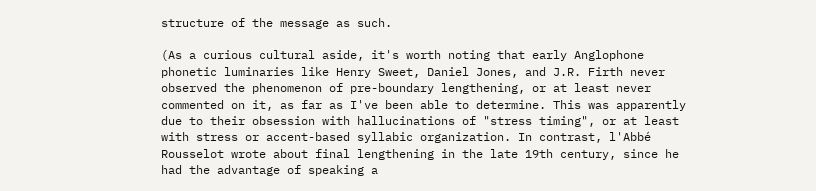structure of the message as such.

(As a curious cultural aside, it's worth noting that early Anglophone phonetic luminaries like Henry Sweet, Daniel Jones, and J.R. Firth never observed the phenomenon of pre-boundary lengthening, or at least never commented on it, as far as I've been able to determine. This was apparently due to their obsession with hallucinations of "stress timing", or at least with stress or accent-based syllabic organization. In contrast, l'Abbé Rousselot wrote about final lengthening in the late 19th century, since he had the advantage of speaking a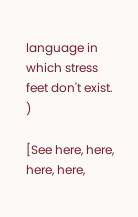language in which stress feet don't exist. )

[See here, here, here, here,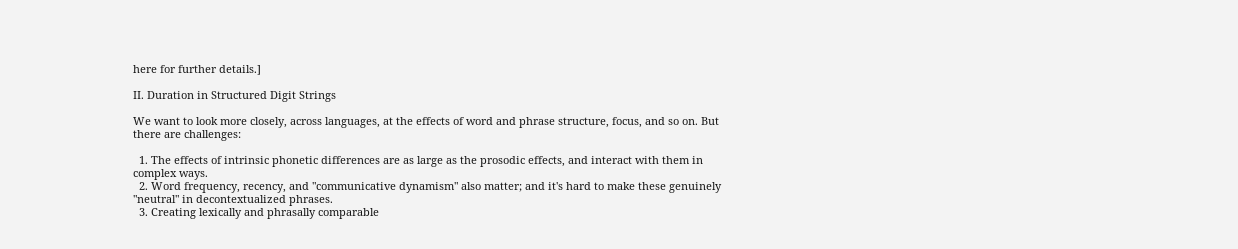here for further details.]

II. Duration in Structured Digit Strings

We want to look more closely, across languages, at the effects of word and phrase structure, focus, and so on. But there are challenges:

  1. The effects of intrinsic phonetic differences are as large as the prosodic effects, and interact with them in complex ways.
  2. Word frequency, recency, and "communicative dynamism" also matter; and it's hard to make these genuinely "neutral" in decontextualized phrases.
  3. Creating lexically and phrasally comparable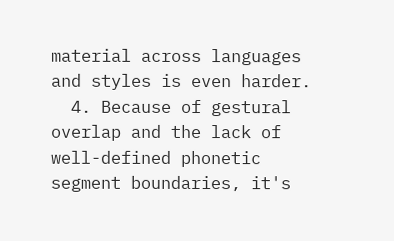material across languages and styles is even harder.
  4. Because of gestural overlap and the lack of well-defined phonetic segment boundaries, it's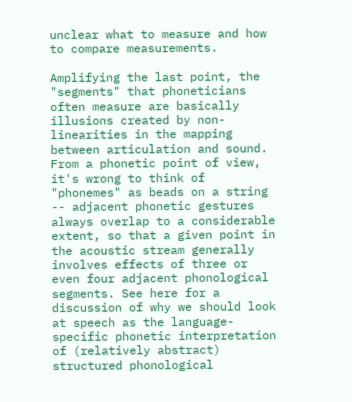unclear what to measure and how to compare measurements.

Amplifying the last point, the "segments" that phoneticians often measure are basically illusions created by non-linearities in the mapping between articulation and sound. From a phonetic point of view, it's wrong to think of "phonemes" as beads on a string -- adjacent phonetic gestures always overlap to a considerable extent, so that a given point in the acoustic stream generally involves effects of three or even four adjacent phonological segments. See here for a discussion of why we should look at speech as the language-specific phonetic interpretation of (relatively abstract) structured phonological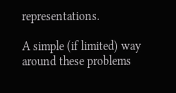representations.

A simple (if limited) way around these problems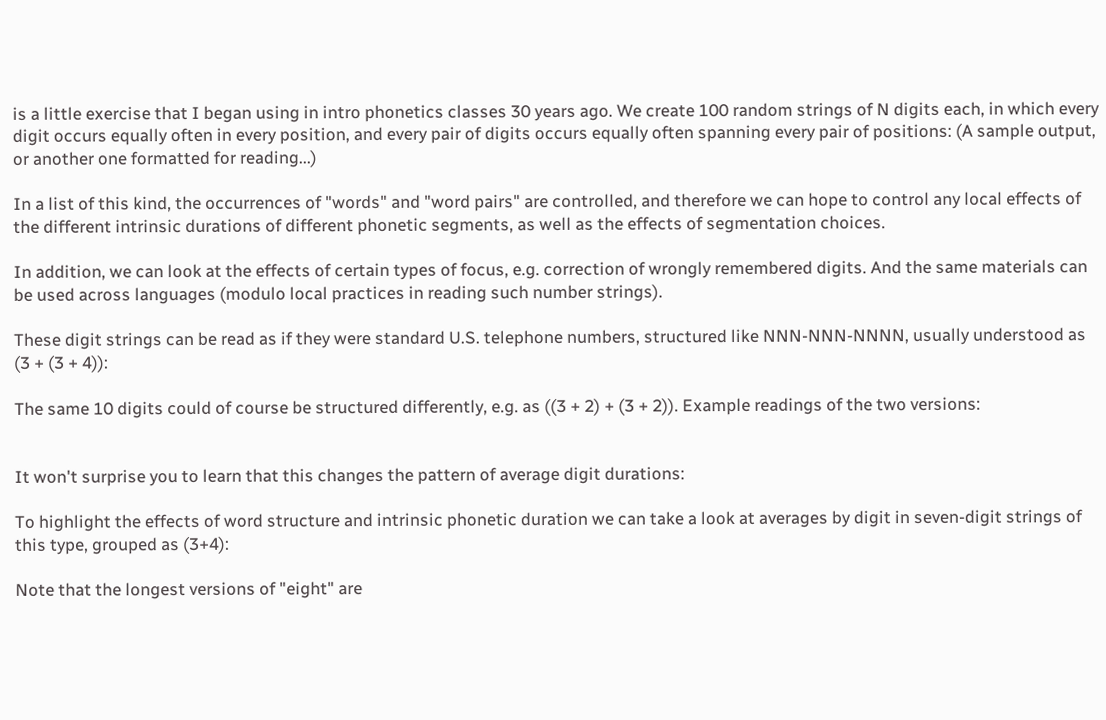is a little exercise that I began using in intro phonetics classes 30 years ago. We create 100 random strings of N digits each, in which every digit occurs equally often in every position, and every pair of digits occurs equally often spanning every pair of positions: (A sample output, or another one formatted for reading...)

In a list of this kind, the occurrences of "words" and "word pairs" are controlled, and therefore we can hope to control any local effects of the different intrinsic durations of different phonetic segments, as well as the effects of segmentation choices.

In addition, we can look at the effects of certain types of focus, e.g. correction of wrongly remembered digits. And the same materials can be used across languages (modulo local practices in reading such number strings).

These digit strings can be read as if they were standard U.S. telephone numbers, structured like NNN-NNN-NNNN, usually understood as (3 + (3 + 4)):

The same 10 digits could of course be structured differently, e.g. as ((3 + 2) + (3 + 2)). Example readings of the two versions:


It won't surprise you to learn that this changes the pattern of average digit durations:

To highlight the effects of word structure and intrinsic phonetic duration we can take a look at averages by digit in seven-digit strings of this type, grouped as (3+4):

Note that the longest versions of "eight" are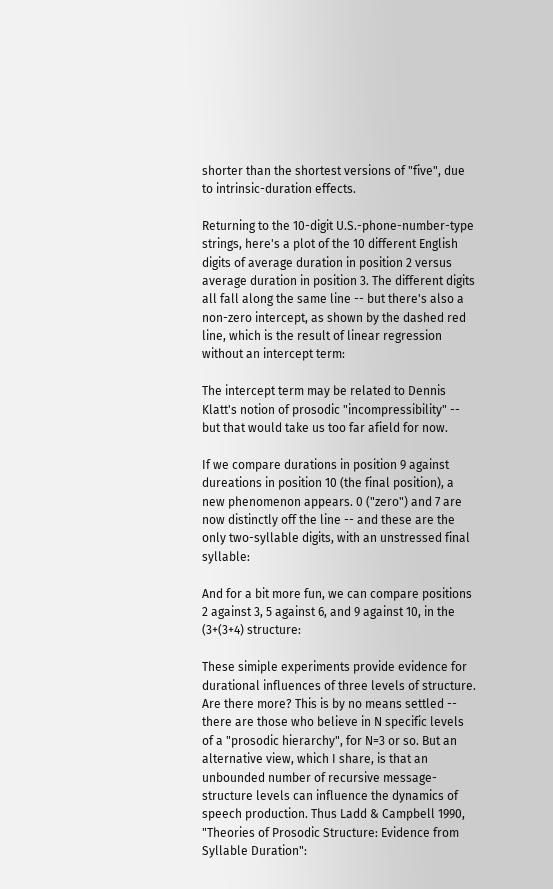shorter than the shortest versions of "five", due to intrinsic-duration effects.

Returning to the 10-digit U.S.-phone-number-type strings, here's a plot of the 10 different English digits of average duration in position 2 versus average duration in position 3. The different digits all fall along the same line -- but there's also a non-zero intercept, as shown by the dashed red line, which is the result of linear regression without an intercept term:

The intercept term may be related to Dennis Klatt's notion of prosodic "incompressibility" -- but that would take us too far afield for now.

If we compare durations in position 9 against dureations in position 10 (the final position), a new phenomenon appears. 0 ("zero") and 7 are now distinctly off the line -- and these are the only two-syllable digits, with an unstressed final syllable:

And for a bit more fun, we can compare positions 2 against 3, 5 against 6, and 9 against 10, in the (3+(3+4) structure:

These simiple experiments provide evidence for durational influences of three levels of structure. Are there more? This is by no means settled -- there are those who believe in N specific levels of a "prosodic hierarchy", for N=3 or so. But an alternative view, which I share, is that an unbounded number of recursive message-structure levels can influence the dynamics of speech production. Thus Ladd & Campbell 1990, "Theories of Prosodic Structure: Evidence from Syllable Duration":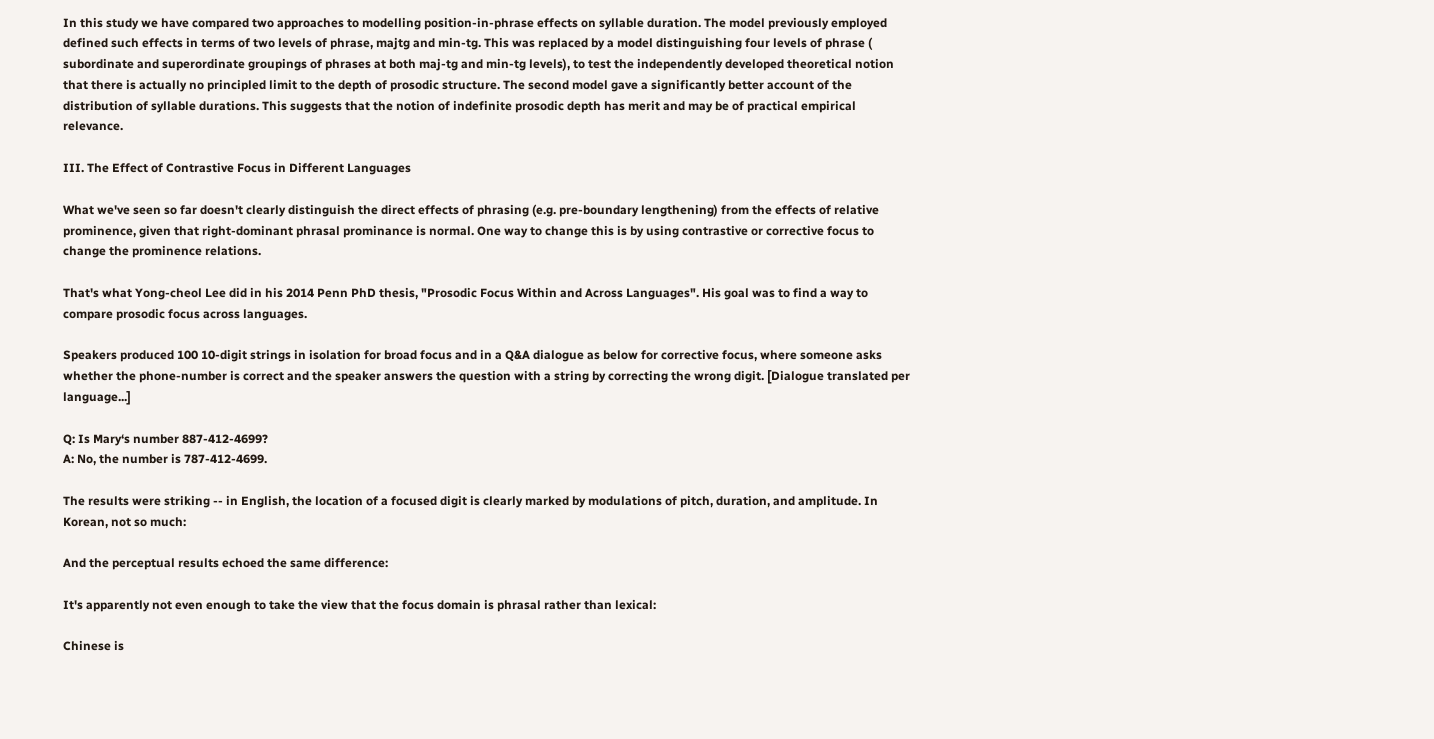In this study we have compared two approaches to modelling position-in-phrase effects on syllable duration. The model previously employed defined such effects in terms of two levels of phrase, majtg and min-tg. This was replaced by a model distinguishing four levels of phrase ( subordinate and superordinate groupings of phrases at both maj-tg and min-tg levels), to test the independently developed theoretical notion that there is actually no principled limit to the depth of prosodic structure. The second model gave a significantly better account of the distribution of syllable durations. This suggests that the notion of indefinite prosodic depth has merit and may be of practical empirical relevance.

III. The Effect of Contrastive Focus in Different Languages

What we've seen so far doesn't clearly distinguish the direct effects of phrasing (e.g. pre-boundary lengthening) from the effects of relative prominence, given that right-dominant phrasal prominance is normal. One way to change this is by using contrastive or corrective focus to change the prominence relations.

That's what Yong-cheol Lee did in his 2014 Penn PhD thesis, "Prosodic Focus Within and Across Languages". His goal was to find a way to compare prosodic focus across languages.

Speakers produced 100 10-digit strings in isolation for broad focus and in a Q&A dialogue as below for corrective focus, where someone asks whether the phone-number is correct and the speaker answers the question with a string by correcting the wrong digit. [Dialogue translated per language...]

Q: Is Mary‘s number 887-412-4699?
A: No, the number is 787-412-4699.

The results were striking -- in English, the location of a focused digit is clearly marked by modulations of pitch, duration, and amplitude. In Korean, not so much:

And the perceptual results echoed the same difference:

It's apparently not even enough to take the view that the focus domain is phrasal rather than lexical:

Chinese is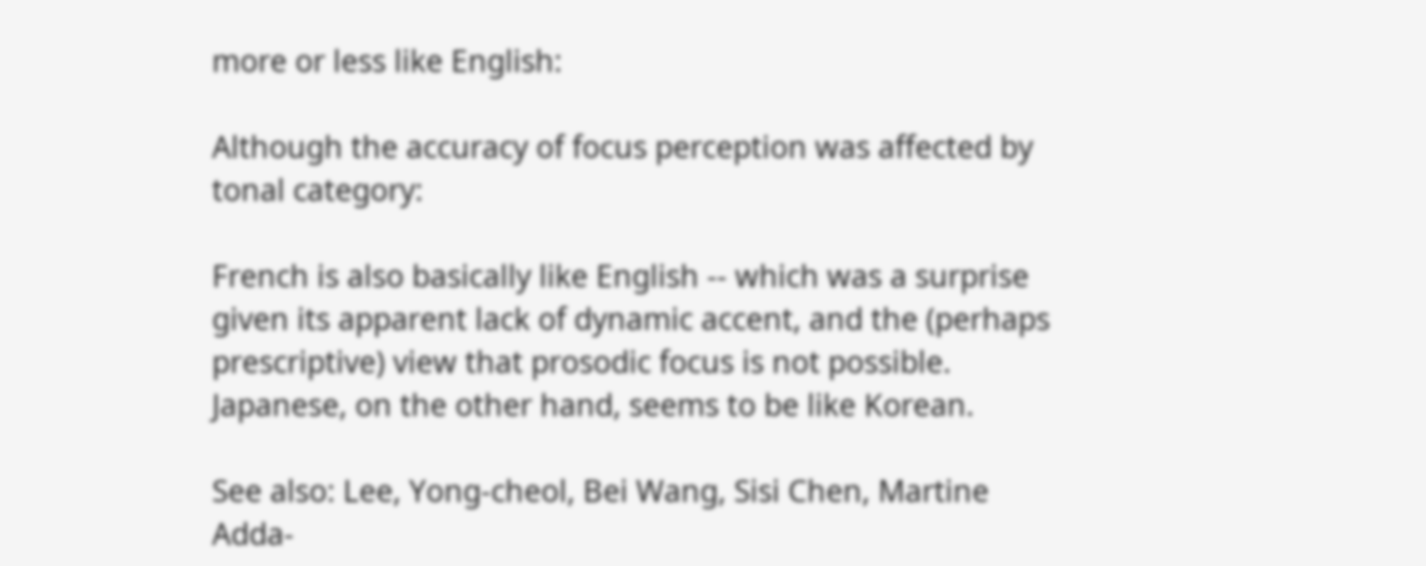more or less like English:

Although the accuracy of focus perception was affected by tonal category:

French is also basically like English -- which was a surprise given its apparent lack of dynamic accent, and the (perhaps prescriptive) view that prosodic focus is not possible. Japanese, on the other hand, seems to be like Korean.

See also: Lee, Yong-cheol, Bei Wang, Sisi Chen, Martine Adda-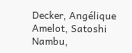Decker, Angélique Amelot, Satoshi Nambu,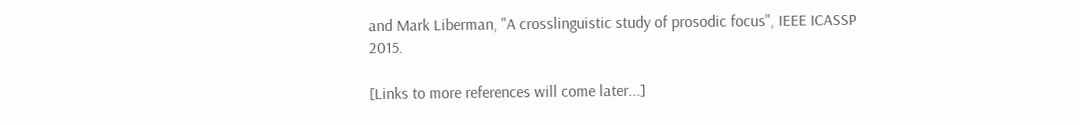and Mark Liberman, "A crosslinguistic study of prosodic focus", IEEE ICASSP 2015.

[Links to more references will come later...]